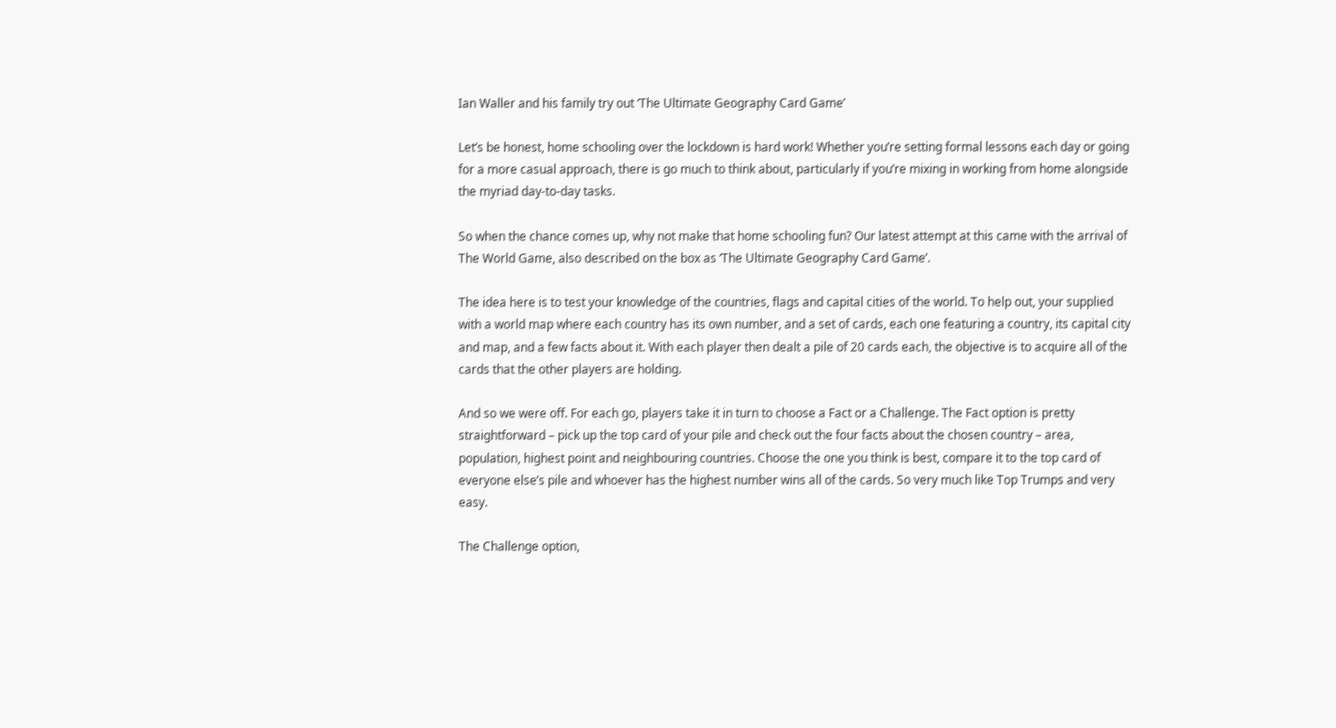Ian Waller and his family try out ‘The Ultimate Geography Card Game’

Let’s be honest, home schooling over the lockdown is hard work! Whether you’re setting formal lessons each day or going for a more casual approach, there is go much to think about, particularly if you’re mixing in working from home alongside the myriad day-to-day tasks.

So when the chance comes up, why not make that home schooling fun? Our latest attempt at this came with the arrival of The World Game, also described on the box as ‘The Ultimate Geography Card Game’.

The idea here is to test your knowledge of the countries, flags and capital cities of the world. To help out, your supplied with a world map where each country has its own number, and a set of cards, each one featuring a country, its capital city and map, and a few facts about it. With each player then dealt a pile of 20 cards each, the objective is to acquire all of the cards that the other players are holding.

And so we were off. For each go, players take it in turn to choose a Fact or a Challenge. The Fact option is pretty straightforward – pick up the top card of your pile and check out the four facts about the chosen country – area, population, highest point and neighbouring countries. Choose the one you think is best, compare it to the top card of everyone else’s pile and whoever has the highest number wins all of the cards. So very much like Top Trumps and very easy.

The Challenge option,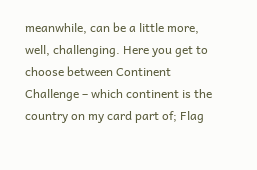meanwhile, can be a little more, well, challenging. Here you get to choose between Continent Challenge – which continent is the country on my card part of; Flag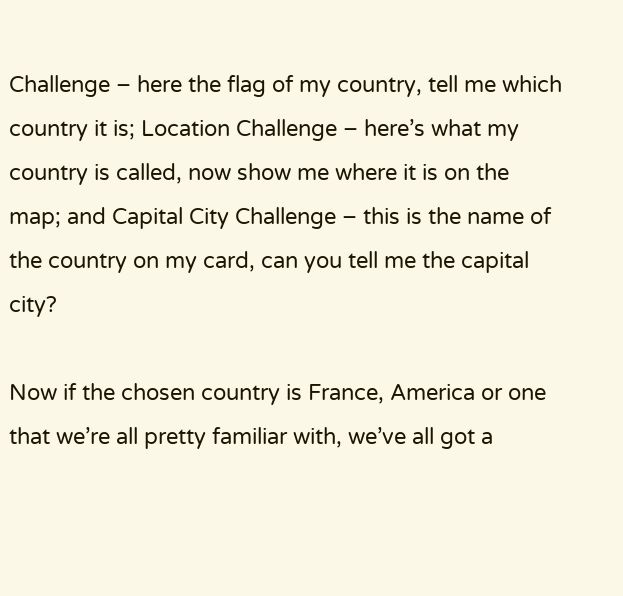Challenge – here the flag of my country, tell me which country it is; Location Challenge – here’s what my country is called, now show me where it is on the map; and Capital City Challenge – this is the name of the country on my card, can you tell me the capital city?

Now if the chosen country is France, America or one that we’re all pretty familiar with, we’ve all got a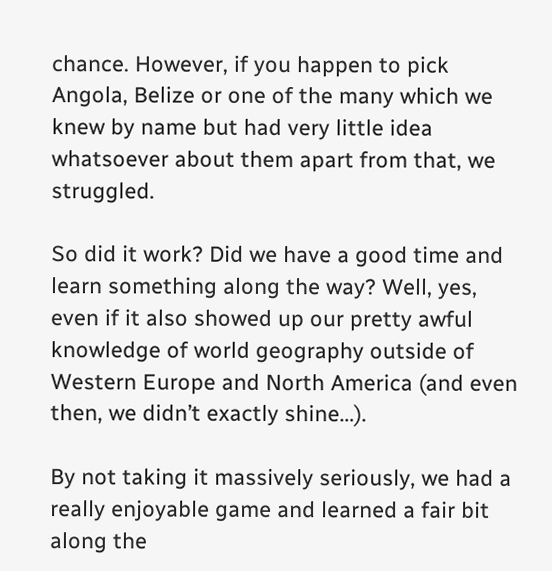chance. However, if you happen to pick Angola, Belize or one of the many which we knew by name but had very little idea whatsoever about them apart from that, we struggled.

So did it work? Did we have a good time and learn something along the way? Well, yes, even if it also showed up our pretty awful knowledge of world geography outside of Western Europe and North America (and even then, we didn’t exactly shine…).

By not taking it massively seriously, we had a really enjoyable game and learned a fair bit along the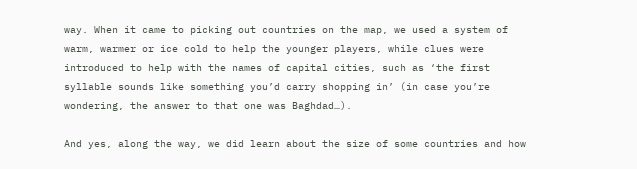way. When it came to picking out countries on the map, we used a system of warm, warmer or ice cold to help the younger players, while clues were introduced to help with the names of capital cities, such as ‘the first syllable sounds like something you’d carry shopping in’ (in case you’re wondering, the answer to that one was Baghdad…).

And yes, along the way, we did learn about the size of some countries and how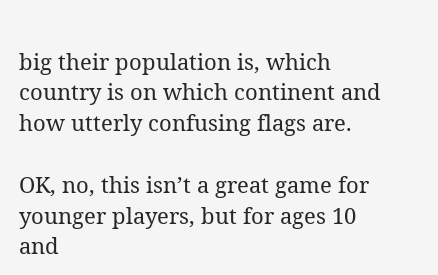big their population is, which country is on which continent and how utterly confusing flags are.

OK, no, this isn’t a great game for younger players, but for ages 10 and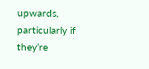upwards, particularly if they’re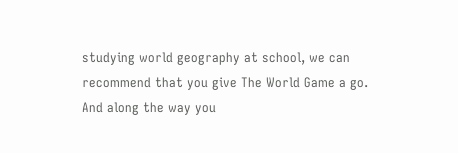studying world geography at school, we can recommend that you give The World Game a go. And along the way you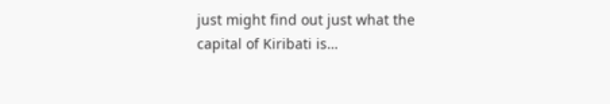just might find out just what the capital of Kiribati is…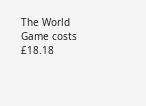The World Game costs £18.18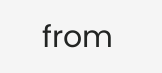from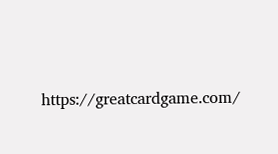https://greatcardgame.com/